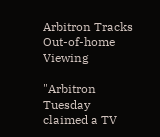Arbitron Tracks Out-of-home Viewing

"Arbitron Tuesday claimed a TV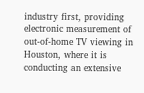industry first, providing electronic measurement of out-of-home TV viewing in Houston, where it is conducting an extensive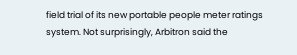field trial of its new portable people meter ratings system. Not surprisingly, Arbitron said the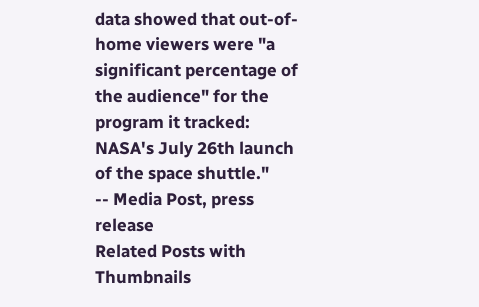data showed that out-of-home viewers were "a significant percentage of the audience" for the program it tracked: NASA's July 26th launch of the space shuttle."
-- Media Post, press release
Related Posts with Thumbnails